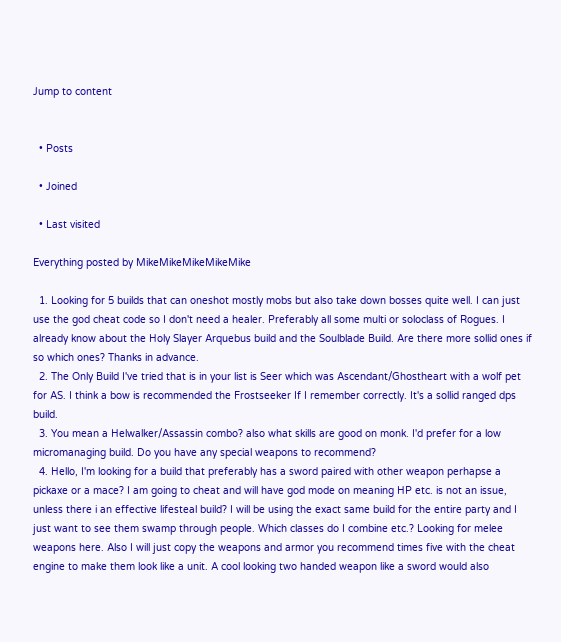Jump to content


  • Posts

  • Joined

  • Last visited

Everything posted by MikeMikeMikeMikeMike

  1. Looking for 5 builds that can oneshot mostly mobs but also take down bosses quite well. I can just use the god cheat code so I don't need a healer. Preferably all some multi or soloclass of Rogues. I already know about the Holy Slayer Arquebus build and the Soulblade Build. Are there more sollid ones if so which ones? Thanks in advance.
  2. The Only Build I've tried that is in your list is Seer which was Ascendant/Ghostheart with a wolf pet for AS. I think a bow is recommended the Frostseeker If I remember correctly. It's a sollid ranged dps build.
  3. You mean a Helwalker/Assassin combo? also what skills are good on monk. I'd prefer for a low micromanaging build. Do you have any special weapons to recommend?
  4. Hello, I'm looking for a build that preferably has a sword paired with other weapon perhapse a pickaxe or a mace? I am going to cheat and will have god mode on meaning HP etc. is not an issue, unless there i an effective lifesteal build? I will be using the exact same build for the entire party and I just want to see them swamp through people. Which classes do I combine etc.? Looking for melee weapons here. Also I will just copy the weapons and armor you recommend times five with the cheat engine to make them look like a unit. A cool looking two handed weapon like a sword would also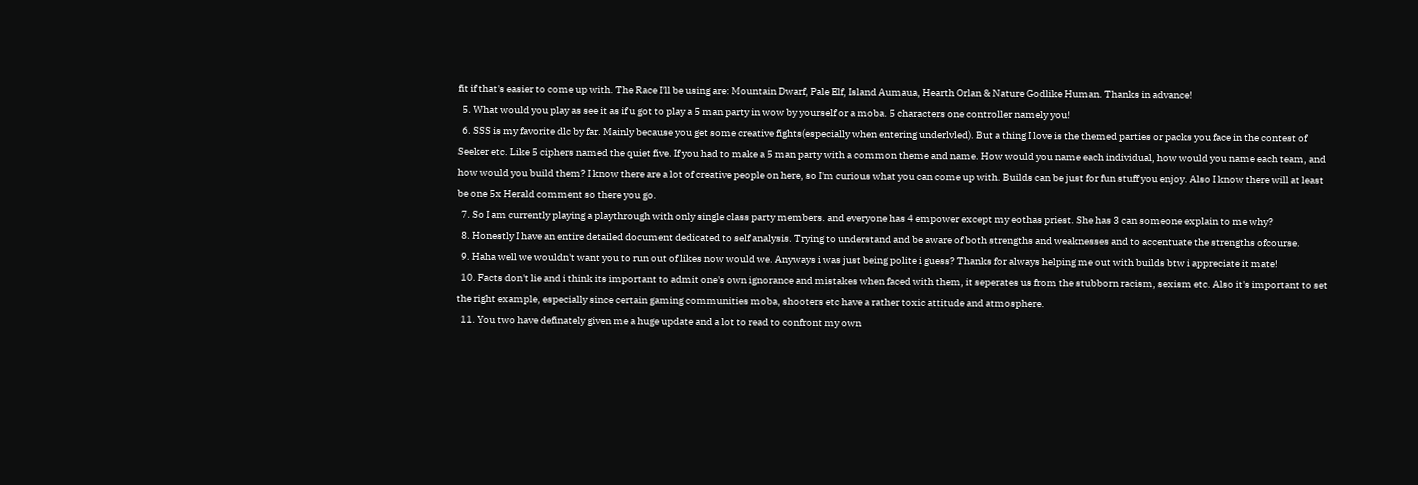fit if that's easier to come up with. The Race I'll be using are: Mountain Dwarf, Pale Elf, Island Aumaua, Hearth Orlan & Nature Godlike Human. Thanks in advance!
  5. What would you play as see it as if u got to play a 5 man party in wow by yourself or a moba. 5 characters one controller namely you!
  6. SSS is my favorite dlc by far. Mainly because you get some creative fights(especially when entering underlvled). But a thing I love is the themed parties or packs you face in the contest of Seeker etc. Like 5 ciphers named the quiet five. If you had to make a 5 man party with a common theme and name. How would you name each individual, how would you name each team, and how would you build them? I know there are a lot of creative people on here, so I'm curious what you can come up with. Builds can be just for fun stuff you enjoy. Also I know there will at least be one 5x Herald comment so there you go.
  7. So I am currently playing a playthrough with only single class party members. and everyone has 4 empower except my eothas priest. She has 3 can someone explain to me why?
  8. Honestly I have an entire detailed document dedicated to self analysis. Trying to understand and be aware of both strengths and weaknesses and to accentuate the strengths ofcourse.
  9. Haha well we wouldn't want you to run out of likes now would we. Anyways i was just being polite i guess? Thanks for always helping me out with builds btw i appreciate it mate!
  10. Facts don't lie and i think its important to admit one's own ignorance and mistakes when faced with them, it seperates us from the stubborn racism, sexism etc. Also it's important to set the right example, especially since certain gaming communities moba, shooters etc have a rather toxic attitude and atmosphere.
  11. You two have definately given me a huge update and a lot to read to confront my own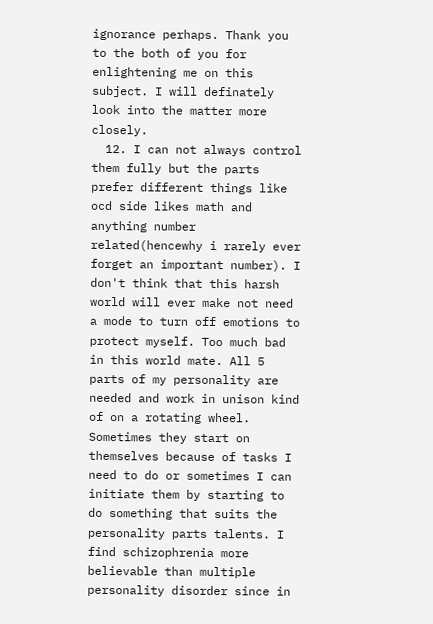ignorance perhaps. Thank you to the both of you for enlightening me on this subject. I will definately look into the matter more closely.
  12. I can not always control them fully but the parts prefer different things like ocd side likes math and anything number related(hencewhy i rarely ever forget an important number). I don't think that this harsh world will ever make not need a mode to turn off emotions to protect myself. Too much bad in this world mate. All 5 parts of my personality are needed and work in unison kind of on a rotating wheel. Sometimes they start on themselves because of tasks I need to do or sometimes I can initiate them by starting to do something that suits the personality parts talents. I find schizophrenia more believable than multiple personality disorder since in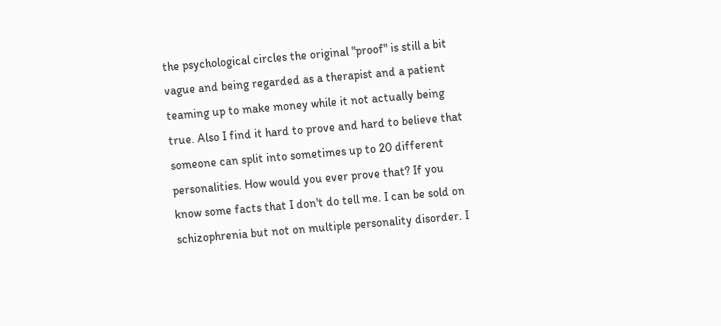the psychological circles the original "proof" is still a bit vague and being regarded as a therapist and a patient teaming up to make money while it not actually being true. Also I find it hard to prove and hard to believe that someone can split into sometimes up to 20 different personalities. How would you ever prove that? If you know some facts that I don't do tell me. I can be sold on schizophrenia but not on multiple personality disorder. I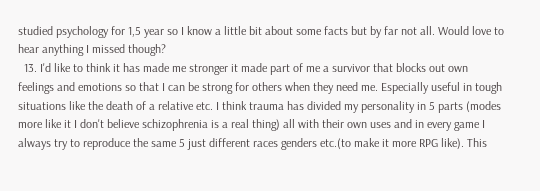studied psychology for 1,5 year so I know a little bit about some facts but by far not all. Would love to hear anything I missed though?
  13. I'd like to think it has made me stronger it made part of me a survivor that blocks out own feelings and emotions so that I can be strong for others when they need me. Especially useful in tough situations like the death of a relative etc. I think trauma has divided my personality in 5 parts (modes more like it I don't believe schizophrenia is a real thing) all with their own uses and in every game I always try to reproduce the same 5 just different races genders etc.(to make it more RPG like). This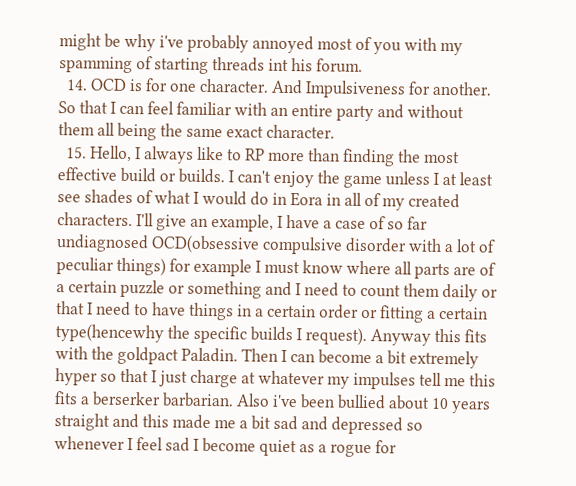might be why i've probably annoyed most of you with my spamming of starting threads int his forum.
  14. OCD is for one character. And Impulsiveness for another. So that I can feel familiar with an entire party and without them all being the same exact character.
  15. Hello, I always like to RP more than finding the most effective build or builds. I can't enjoy the game unless I at least see shades of what I would do in Eora in all of my created characters. I'll give an example, I have a case of so far undiagnosed OCD(obsessive compulsive disorder with a lot of peculiar things) for example I must know where all parts are of a certain puzzle or something and I need to count them daily or that I need to have things in a certain order or fitting a certain type(hencewhy the specific builds I request). Anyway this fits with the goldpact Paladin. Then I can become a bit extremely hyper so that I just charge at whatever my impulses tell me this fits a berserker barbarian. Also i've been bullied about 10 years straight and this made me a bit sad and depressed so whenever I feel sad I become quiet as a rogue for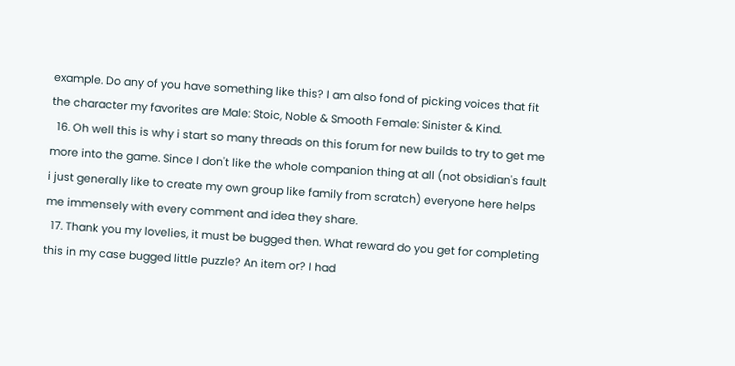example. Do any of you have something like this? I am also fond of picking voices that fit the character my favorites are Male: Stoic, Noble & Smooth Female: Sinister & Kind.
  16. Oh well this is why i start so many threads on this forum for new builds to try to get me more into the game. Since I don't like the whole companion thing at all (not obsidian's fault i just generally like to create my own group like family from scratch) everyone here helps me immensely with every comment and idea they share.
  17. Thank you my lovelies, it must be bugged then. What reward do you get for completing this in my case bugged little puzzle? An item or? I had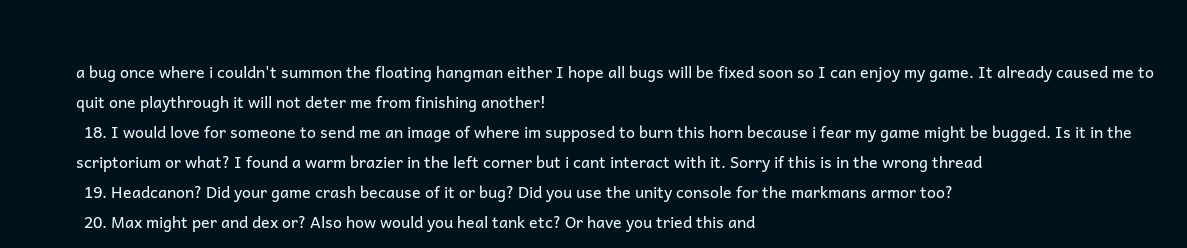a bug once where i couldn't summon the floating hangman either I hope all bugs will be fixed soon so I can enjoy my game. It already caused me to quit one playthrough it will not deter me from finishing another!
  18. I would love for someone to send me an image of where im supposed to burn this horn because i fear my game might be bugged. Is it in the scriptorium or what? I found a warm brazier in the left corner but i cant interact with it. Sorry if this is in the wrong thread
  19. Headcanon? Did your game crash because of it or bug? Did you use the unity console for the markmans armor too?
  20. Max might per and dex or? Also how would you heal tank etc? Or have you tried this and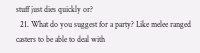stuff just dies quickly or?
  21. What do you suggest for a party? Like melee ranged casters to be able to deal with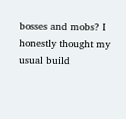bosses and mobs? I honestly thought my usual build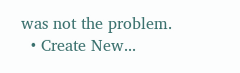was not the problem.
  • Create New...